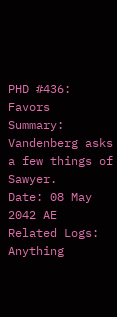PHD #436: Favors
Summary: Vandenberg asks a few things of Sawyer.
Date: 08 May 2042 AE
Related Logs: Anything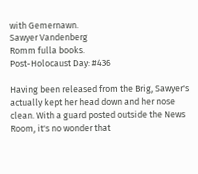with Gemernawn.
Sawyer Vandenberg
Romm fulla books.
Post-Holocaust Day: #436

Having been released from the Brig, Sawyer's actually kept her head down and her nose clean. With a guard posted outside the News Room, it's no wonder that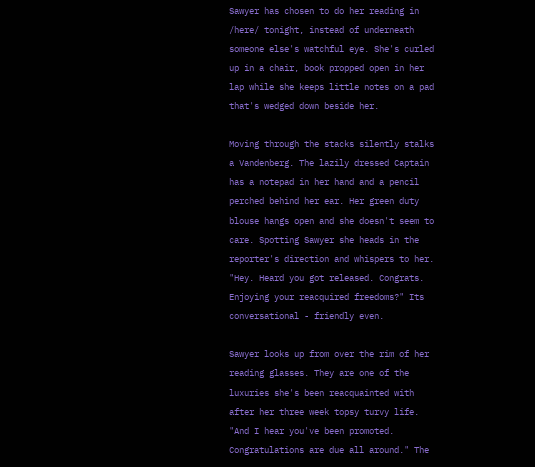Sawyer has chosen to do her reading in /here/ tonight, instead of underneath someone else's watchful eye. She's curled up in a chair, book propped open in her lap while she keeps little notes on a pad that's wedged down beside her.

Moving through the stacks silently stalks a Vandenberg. The lazily dressed Captain has a notepad in her hand and a pencil perched behind her ear. Her green duty blouse hangs open and she doesn't seem to care. Spotting Sawyer she heads in the reporter's direction and whispers to her. "Hey. Heard you got released. Congrats. Enjoying your reacquired freedoms?" Its conversational - friendly even.

Sawyer looks up from over the rim of her reading glasses. They are one of the luxuries she's been reacquainted with after her three week topsy turvy life. "And I hear you've been promoted. Congratulations are due all around." The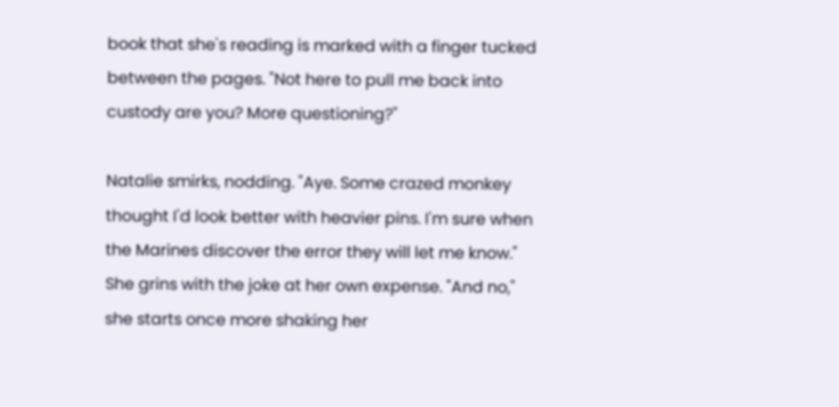book that she's reading is marked with a finger tucked between the pages. "Not here to pull me back into custody are you? More questioning?"

Natalie smirks, nodding. "Aye. Some crazed monkey thought I'd look better with heavier pins. I'm sure when the Marines discover the error they will let me know." She grins with the joke at her own expense. "And no," she starts once more shaking her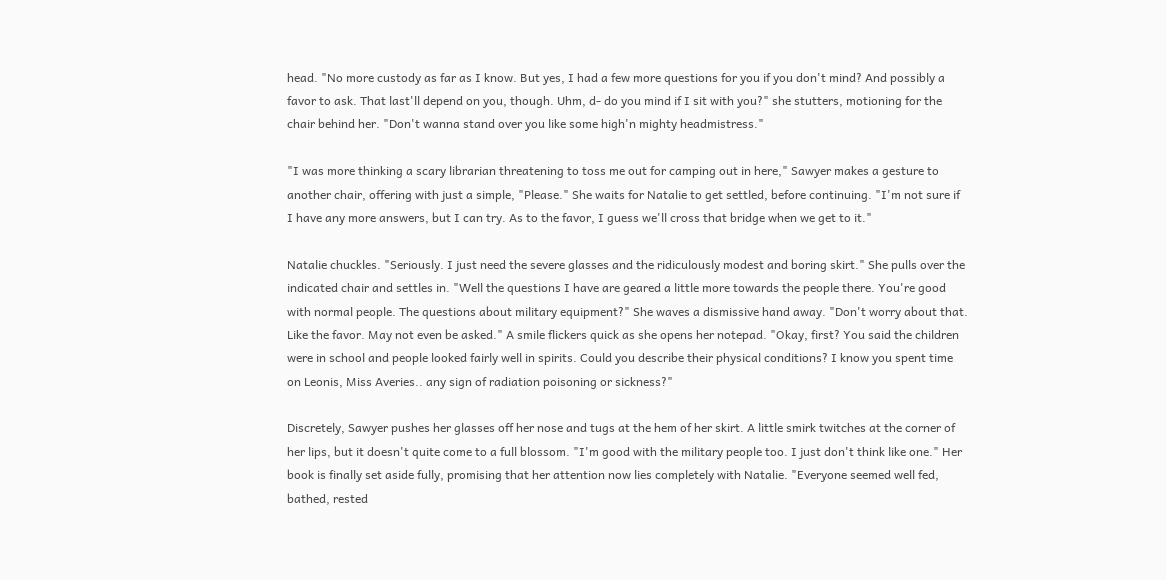head. "No more custody as far as I know. But yes, I had a few more questions for you if you don't mind? And possibly a favor to ask. That last'll depend on you, though. Uhm, d- do you mind if I sit with you?" she stutters, motioning for the chair behind her. "Don't wanna stand over you like some high'n mighty headmistress."

"I was more thinking a scary librarian threatening to toss me out for camping out in here," Sawyer makes a gesture to another chair, offering with just a simple, "Please." She waits for Natalie to get settled, before continuing. "I'm not sure if I have any more answers, but I can try. As to the favor, I guess we'll cross that bridge when we get to it."

Natalie chuckles. "Seriously. I just need the severe glasses and the ridiculously modest and boring skirt." She pulls over the indicated chair and settles in. "Well the questions I have are geared a little more towards the people there. You're good with normal people. The questions about military equipment?" She waves a dismissive hand away. "Don't worry about that. Like the favor. May not even be asked." A smile flickers quick as she opens her notepad. "Okay, first? You said the children were in school and people looked fairly well in spirits. Could you describe their physical conditions? I know you spent time on Leonis, Miss Averies.. any sign of radiation poisoning or sickness?"

Discretely, Sawyer pushes her glasses off her nose and tugs at the hem of her skirt. A little smirk twitches at the corner of her lips, but it doesn't quite come to a full blossom. "I'm good with the military people too. I just don't think like one." Her book is finally set aside fully, promising that her attention now lies completely with Natalie. "Everyone seemed well fed, bathed, rested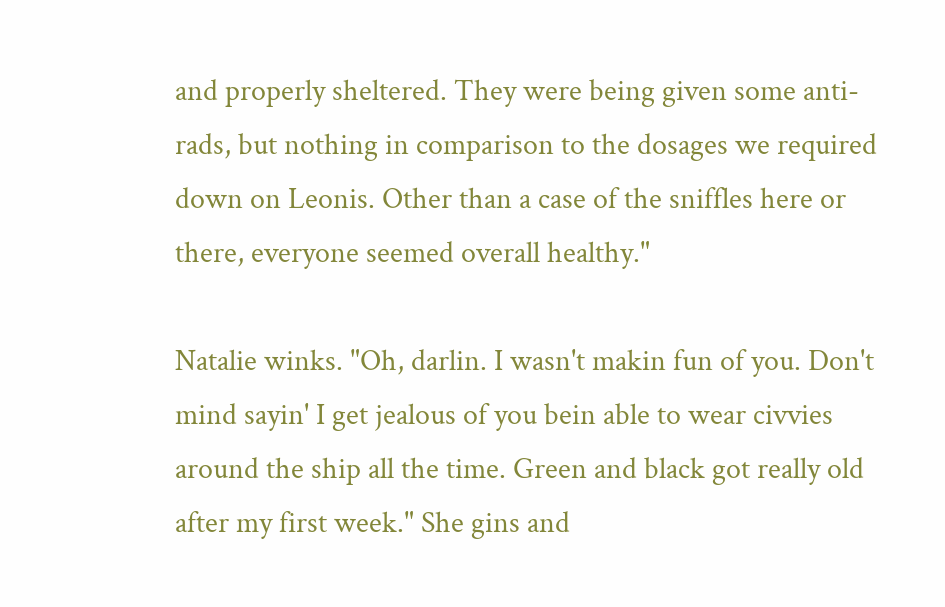and properly sheltered. They were being given some anti-rads, but nothing in comparison to the dosages we required down on Leonis. Other than a case of the sniffles here or there, everyone seemed overall healthy."

Natalie winks. "Oh, darlin. I wasn't makin fun of you. Don't mind sayin' I get jealous of you bein able to wear civvies around the ship all the time. Green and black got really old after my first week." She gins and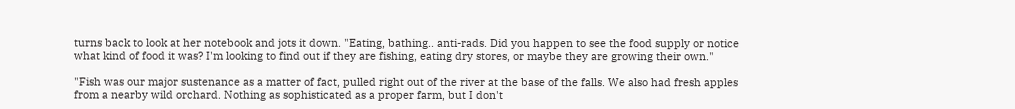turns back to look at her notebook and jots it down. "Eating, bathing.. anti-rads. Did you happen to see the food supply or notice what kind of food it was? I'm looking to find out if they are fishing, eating dry stores, or maybe they are growing their own."

"Fish was our major sustenance as a matter of fact, pulled right out of the river at the base of the falls. We also had fresh apples from a nearby wild orchard. Nothing as sophisticated as a proper farm, but I don't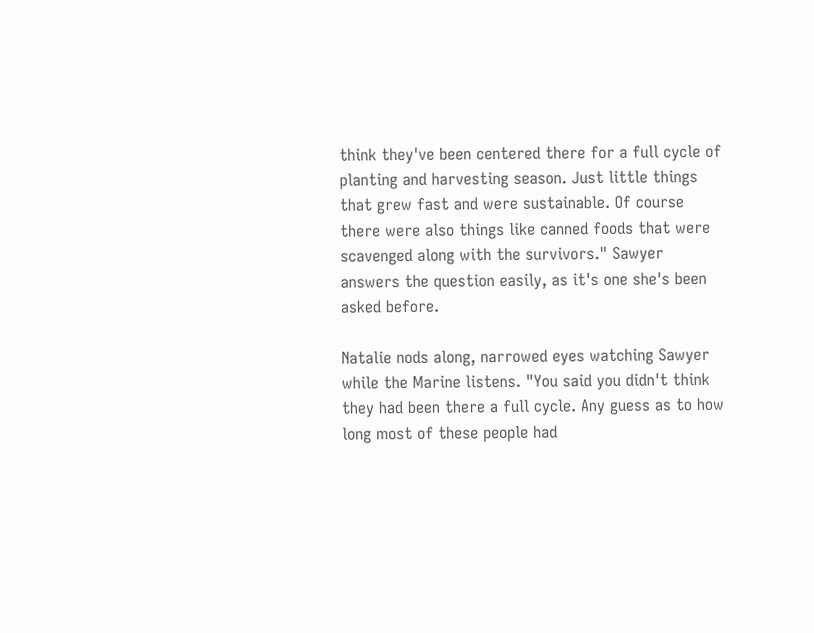think they've been centered there for a full cycle of planting and harvesting season. Just little things that grew fast and were sustainable. Of course there were also things like canned foods that were scavenged along with the survivors." Sawyer answers the question easily, as it's one she's been asked before.

Natalie nods along, narrowed eyes watching Sawyer while the Marine listens. "You said you didn't think they had been there a full cycle. Any guess as to how long most of these people had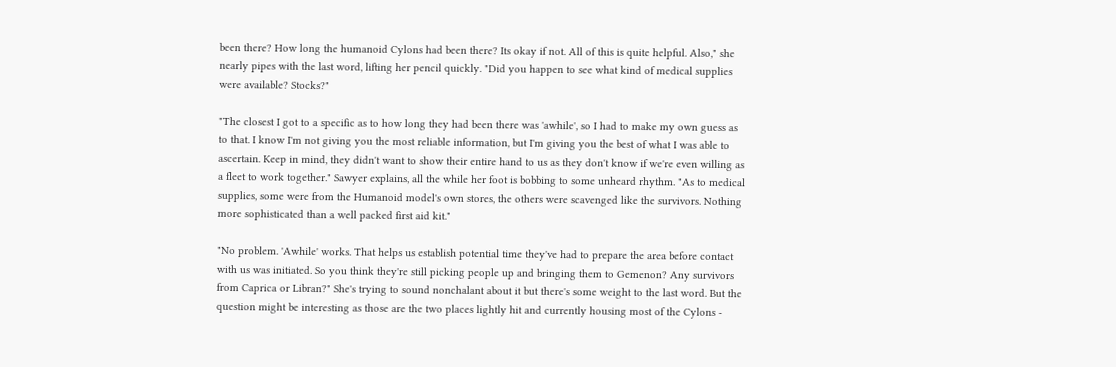been there? How long the humanoid Cylons had been there? Its okay if not. All of this is quite helpful. Also," she nearly pipes with the last word, lifting her pencil quickly. "Did you happen to see what kind of medical supplies were available? Stocks?"

"The closest I got to a specific as to how long they had been there was 'awhile', so I had to make my own guess as to that. I know I'm not giving you the most reliable information, but I'm giving you the best of what I was able to ascertain. Keep in mind, they didn't want to show their entire hand to us as they don't know if we're even willing as a fleet to work together." Sawyer explains, all the while her foot is bobbing to some unheard rhythm. "As to medical supplies, some were from the Humanoid model's own stores, the others were scavenged like the survivors. Nothing more sophisticated than a well packed first aid kit."

"No problem. 'Awhile' works. That helps us establish potential time they've had to prepare the area before contact with us was initiated. So you think they're still picking people up and bringing them to Gemenon? Any survivors from Caprica or Libran?" She's trying to sound nonchalant about it but there's some weight to the last word. But the question might be interesting as those are the two places lightly hit and currently housing most of the Cylons -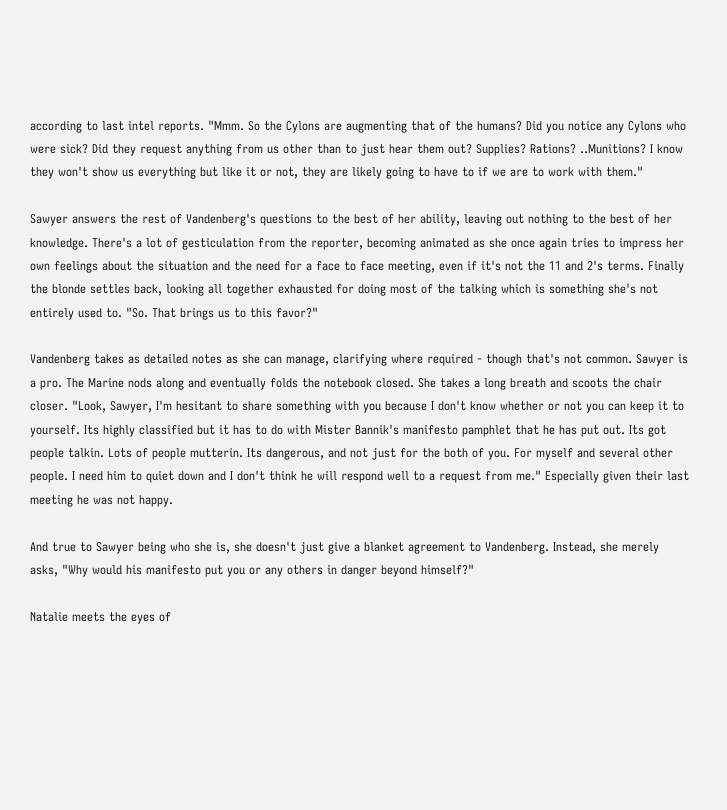according to last intel reports. "Mmm. So the Cylons are augmenting that of the humans? Did you notice any Cylons who were sick? Did they request anything from us other than to just hear them out? Supplies? Rations? ..Munitions? I know they won't show us everything but like it or not, they are likely going to have to if we are to work with them."

Sawyer answers the rest of Vandenberg's questions to the best of her ability, leaving out nothing to the best of her knowledge. There's a lot of gesticulation from the reporter, becoming animated as she once again tries to impress her own feelings about the situation and the need for a face to face meeting, even if it's not the 11 and 2's terms. Finally the blonde settles back, looking all together exhausted for doing most of the talking which is something she's not entirely used to. "So. That brings us to this favor?"

Vandenberg takes as detailed notes as she can manage, clarifying where required - though that's not common. Sawyer is a pro. The Marine nods along and eventually folds the notebook closed. She takes a long breath and scoots the chair closer. "Look, Sawyer, I'm hesitant to share something with you because I don't know whether or not you can keep it to yourself. Its highly classified but it has to do with Mister Bannik's manifesto pamphlet that he has put out. Its got people talkin. Lots of people mutterin. Its dangerous, and not just for the both of you. For myself and several other people. I need him to quiet down and I don't think he will respond well to a request from me." Especially given their last meeting he was not happy.

And true to Sawyer being who she is, she doesn't just give a blanket agreement to Vandenberg. Instead, she merely asks, "Why would his manifesto put you or any others in danger beyond himself?"

Natalie meets the eyes of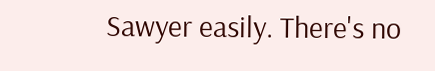Sawyer easily. There's no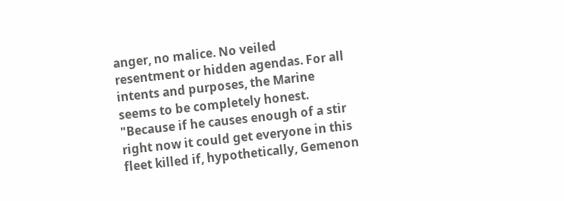anger, no malice. No veiled resentment or hidden agendas. For all intents and purposes, the Marine seems to be completely honest. "Because if he causes enough of a stir right now it could get everyone in this fleet killed if, hypothetically, Gemenon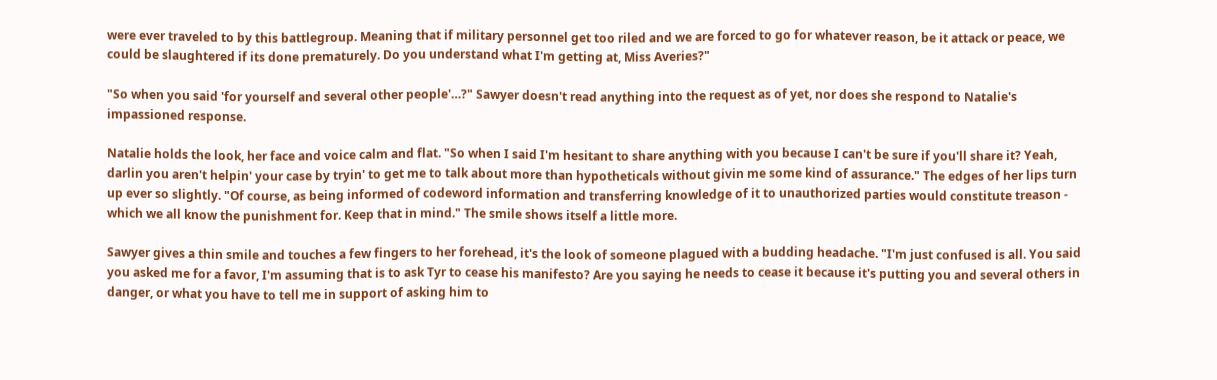were ever traveled to by this battlegroup. Meaning that if military personnel get too riled and we are forced to go for whatever reason, be it attack or peace, we could be slaughtered if its done prematurely. Do you understand what I'm getting at, Miss Averies?"

"So when you said 'for yourself and several other people'…?" Sawyer doesn't read anything into the request as of yet, nor does she respond to Natalie's impassioned response.

Natalie holds the look, her face and voice calm and flat. "So when I said I'm hesitant to share anything with you because I can't be sure if you'll share it? Yeah, darlin you aren't helpin' your case by tryin' to get me to talk about more than hypotheticals without givin me some kind of assurance." The edges of her lips turn up ever so slightly. "Of course, as being informed of codeword information and transferring knowledge of it to unauthorized parties would constitute treason - which we all know the punishment for. Keep that in mind." The smile shows itself a little more.

Sawyer gives a thin smile and touches a few fingers to her forehead, it's the look of someone plagued with a budding headache. "I'm just confused is all. You said you asked me for a favor, I'm assuming that is to ask Tyr to cease his manifesto? Are you saying he needs to cease it because it's putting you and several others in danger, or what you have to tell me in support of asking him to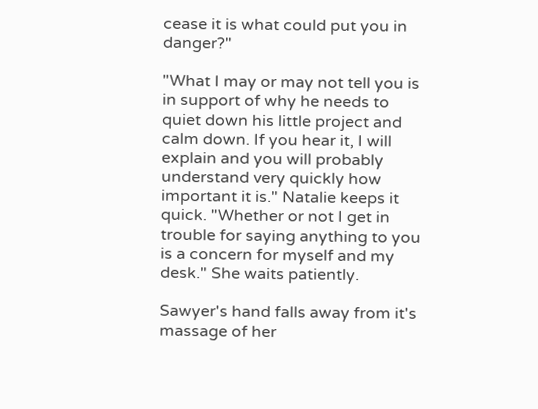cease it is what could put you in danger?"

"What I may or may not tell you is in support of why he needs to quiet down his little project and calm down. If you hear it, I will explain and you will probably understand very quickly how important it is." Natalie keeps it quick. "Whether or not I get in trouble for saying anything to you is a concern for myself and my desk." She waits patiently.

Sawyer's hand falls away from it's massage of her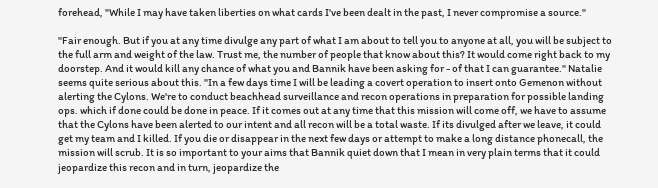forehead, "While I may have taken liberties on what cards I've been dealt in the past, I never compromise a source."

"Fair enough. But if you at any time divulge any part of what I am about to tell you to anyone at all, you will be subject to the full arm and weight of the law. Trust me, the number of people that know about this? It would come right back to my doorstep. And it would kill any chance of what you and Bannik have been asking for - of that I can guarantee." Natalie seems quite serious about this. "In a few days time I will be leading a covert operation to insert onto Gemenon without alerting the Cylons. We're to conduct beachhead surveillance and recon operations in preparation for possible landing ops. which if done could be done in peace. If it comes out at any time that this mission will come off, we have to assume that the Cylons have been alerted to our intent and all recon will be a total waste. If its divulged after we leave, it could get my team and I killed. If you die or disappear in the next few days or attempt to make a long distance phonecall, the mission will scrub. It is so important to your aims that Bannik quiet down that I mean in very plain terms that it could jeopardize this recon and in turn, jeopardize the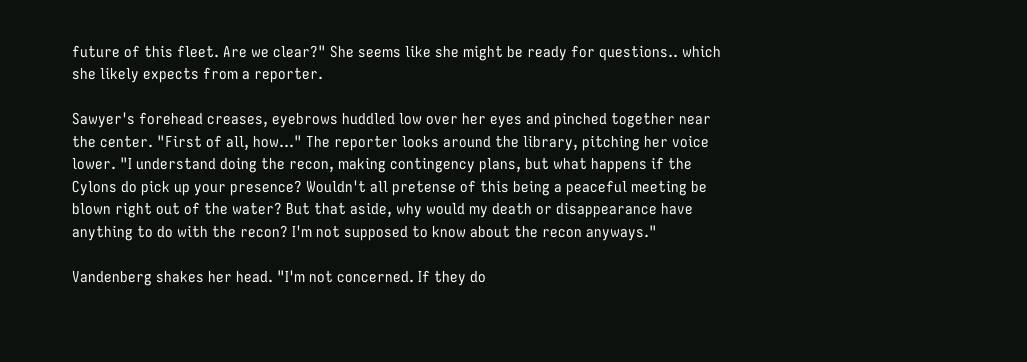future of this fleet. Are we clear?" She seems like she might be ready for questions.. which she likely expects from a reporter.

Sawyer's forehead creases, eyebrows huddled low over her eyes and pinched together near the center. "First of all, how…" The reporter looks around the library, pitching her voice lower. "I understand doing the recon, making contingency plans, but what happens if the Cylons do pick up your presence? Wouldn't all pretense of this being a peaceful meeting be blown right out of the water? But that aside, why would my death or disappearance have anything to do with the recon? I'm not supposed to know about the recon anyways."

Vandenberg shakes her head. "I'm not concerned. If they do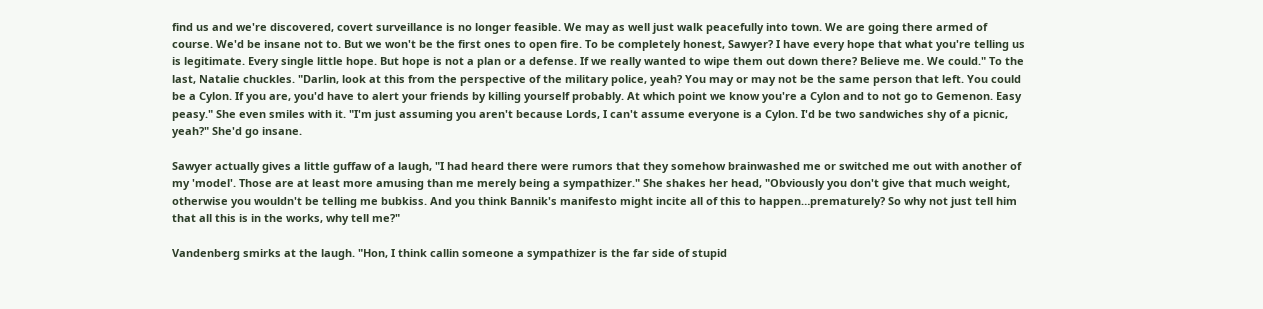find us and we're discovered, covert surveillance is no longer feasible. We may as well just walk peacefully into town. We are going there armed of course. We'd be insane not to. But we won't be the first ones to open fire. To be completely honest, Sawyer? I have every hope that what you're telling us is legitimate. Every single little hope. But hope is not a plan or a defense. If we really wanted to wipe them out down there? Believe me. We could." To the last, Natalie chuckles. "Darlin, look at this from the perspective of the military police, yeah? You may or may not be the same person that left. You could be a Cylon. If you are, you'd have to alert your friends by killing yourself probably. At which point we know you're a Cylon and to not go to Gemenon. Easy peasy." She even smiles with it. "I'm just assuming you aren't because Lords, I can't assume everyone is a Cylon. I'd be two sandwiches shy of a picnic, yeah?" She'd go insane.

Sawyer actually gives a little guffaw of a laugh, "I had heard there were rumors that they somehow brainwashed me or switched me out with another of my 'model'. Those are at least more amusing than me merely being a sympathizer." She shakes her head, "Obviously you don't give that much weight, otherwise you wouldn't be telling me bubkiss. And you think Bannik's manifesto might incite all of this to happen…prematurely? So why not just tell him that all this is in the works, why tell me?"

Vandenberg smirks at the laugh. "Hon, I think callin someone a sympathizer is the far side of stupid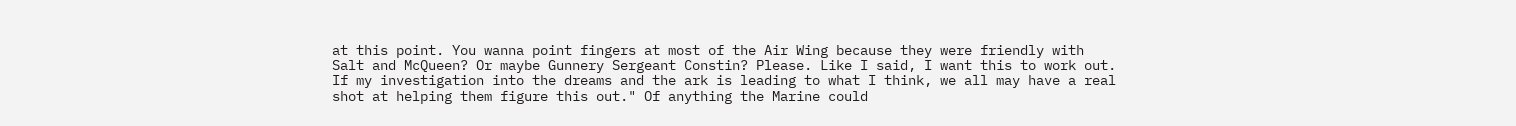at this point. You wanna point fingers at most of the Air Wing because they were friendly with Salt and McQueen? Or maybe Gunnery Sergeant Constin? Please. Like I said, I want this to work out. If my investigation into the dreams and the ark is leading to what I think, we all may have a real shot at helping them figure this out." Of anything the Marine could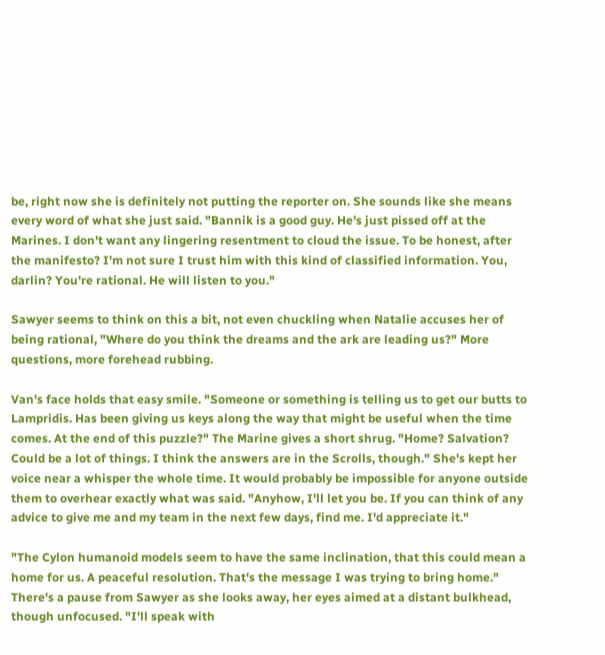be, right now she is definitely not putting the reporter on. She sounds like she means every word of what she just said. "Bannik is a good guy. He's just pissed off at the Marines. I don't want any lingering resentment to cloud the issue. To be honest, after the manifesto? I'm not sure I trust him with this kind of classified information. You, darlin? You're rational. He will listen to you."

Sawyer seems to think on this a bit, not even chuckling when Natalie accuses her of being rational, "Where do you think the dreams and the ark are leading us?" More questions, more forehead rubbing.

Van's face holds that easy smile. "Someone or something is telling us to get our butts to Lampridis. Has been giving us keys along the way that might be useful when the time comes. At the end of this puzzle?" The Marine gives a short shrug. "Home? Salvation? Could be a lot of things. I think the answers are in the Scrolls, though." She's kept her voice near a whisper the whole time. It would probably be impossible for anyone outside them to overhear exactly what was said. "Anyhow, I'll let you be. If you can think of any advice to give me and my team in the next few days, find me. I'd appreciate it."

"The Cylon humanoid models seem to have the same inclination, that this could mean a home for us. A peaceful resolution. That's the message I was trying to bring home." There's a pause from Sawyer as she looks away, her eyes aimed at a distant bulkhead, though unfocused. "I'll speak with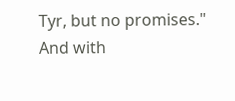Tyr, but no promises." And with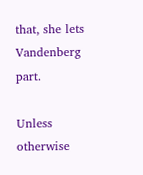that, she lets Vandenberg part.

Unless otherwise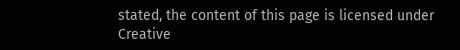stated, the content of this page is licensed under Creative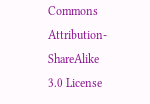Commons Attribution-ShareAlike 3.0 License